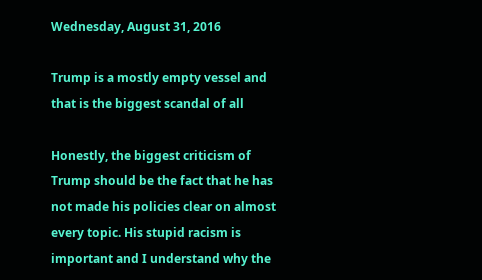Wednesday, August 31, 2016

Trump is a mostly empty vessel and that is the biggest scandal of all

Honestly, the biggest criticism of Trump should be the fact that he has not made his policies clear on almost every topic. His stupid racism is important and I understand why the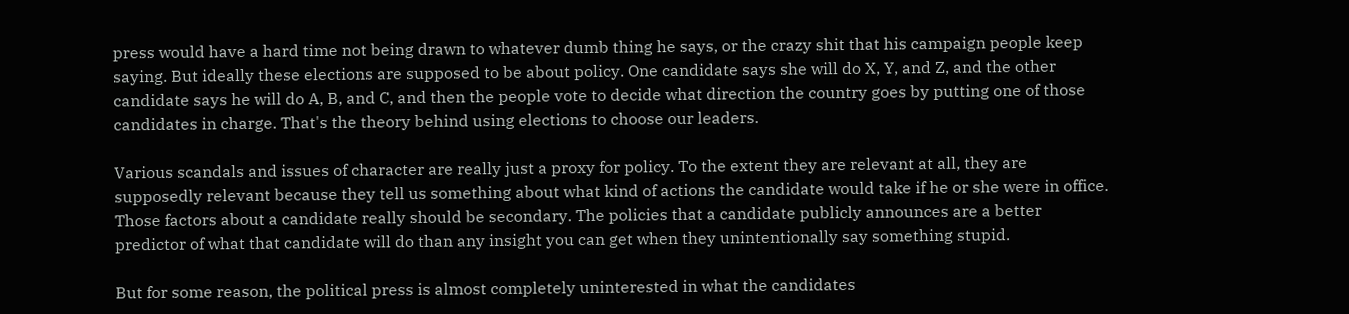press would have a hard time not being drawn to whatever dumb thing he says, or the crazy shit that his campaign people keep saying. But ideally these elections are supposed to be about policy. One candidate says she will do X, Y, and Z, and the other candidate says he will do A, B, and C, and then the people vote to decide what direction the country goes by putting one of those candidates in charge. That's the theory behind using elections to choose our leaders.

Various scandals and issues of character are really just a proxy for policy. To the extent they are relevant at all, they are supposedly relevant because they tell us something about what kind of actions the candidate would take if he or she were in office. Those factors about a candidate really should be secondary. The policies that a candidate publicly announces are a better predictor of what that candidate will do than any insight you can get when they unintentionally say something stupid.

But for some reason, the political press is almost completely uninterested in what the candidates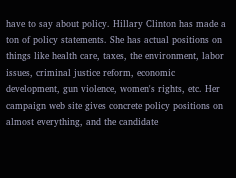have to say about policy. Hillary Clinton has made a ton of policy statements. She has actual positions on things like health care, taxes, the environment, labor issues, criminal justice reform, economic development, gun violence, women's rights, etc. Her campaign web site gives concrete policy positions on almost everything, and the candidate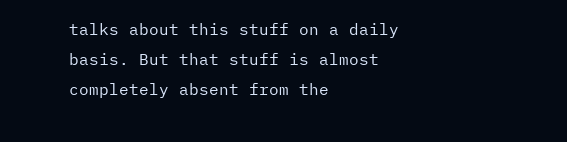talks about this stuff on a daily basis. But that stuff is almost completely absent from the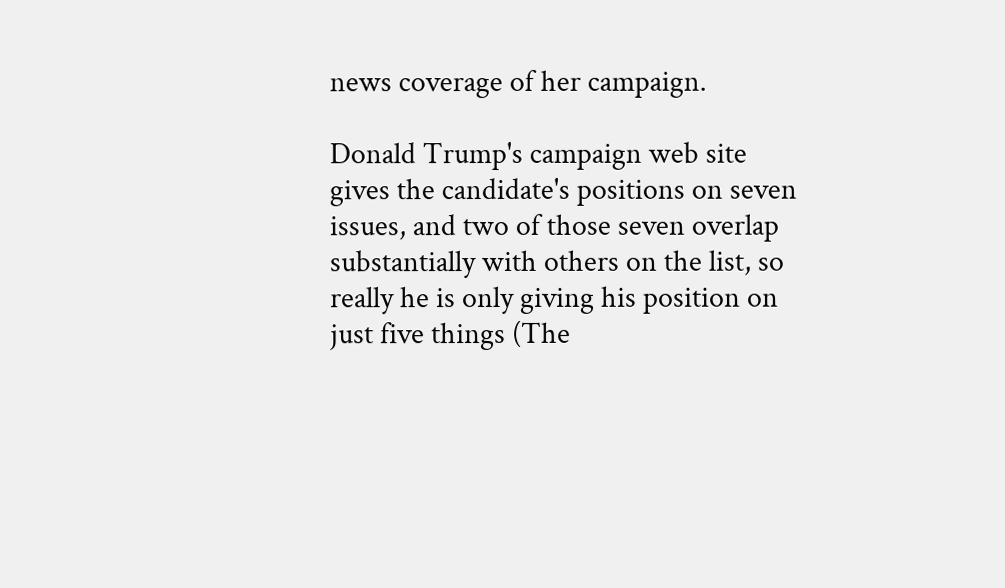news coverage of her campaign.

Donald Trump's campaign web site gives the candidate's positions on seven issues, and two of those seven overlap substantially with others on the list, so really he is only giving his position on just five things (The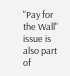"Pay for the Wall" issue is also part of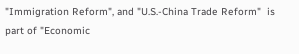"Immigration Reform", and "U.S.-China Trade Reform"  is part of "Economic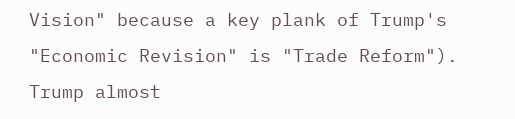Vision" because a key plank of Trump's "Economic Revision" is "Trade Reform"). Trump almost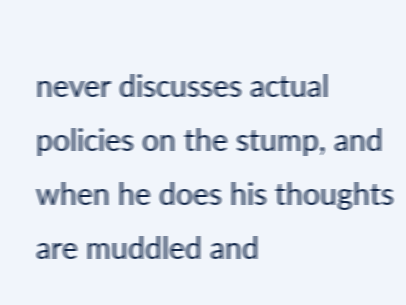never discusses actual policies on the stump, and when he does his thoughts are muddled and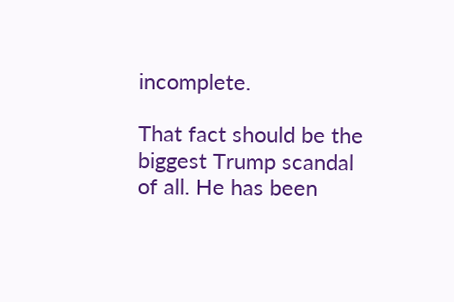incomplete.

That fact should be the biggest Trump scandal of all. He has been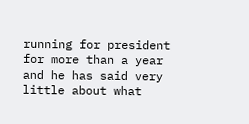running for president for more than a year and he has said very little about what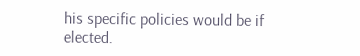his specific policies would be if elected.